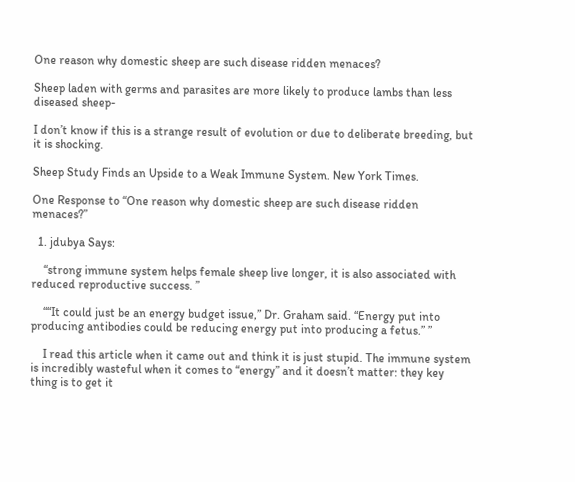One reason why domestic sheep are such disease ridden menaces?

Sheep laden with germs and parasites are more likely to produce lambs than less diseased sheep-

I don’t know if this is a strange result of evolution or due to deliberate breeding, but it is shocking.

Sheep Study Finds an Upside to a Weak Immune System. New York Times.

One Response to “One reason why domestic sheep are such disease ridden menaces?”

  1. jdubya Says:

    “strong immune system helps female sheep live longer, it is also associated with reduced reproductive success. ”

    ““It could just be an energy budget issue,” Dr. Graham said. “Energy put into producing antibodies could be reducing energy put into producing a fetus.” ”

    I read this article when it came out and think it is just stupid. The immune system is incredibly wasteful when it comes to “energy” and it doesn’t matter: they key thing is to get it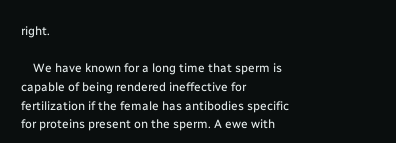right.

    We have known for a long time that sperm is capable of being rendered ineffective for fertilization if the female has antibodies specific for proteins present on the sperm. A ewe with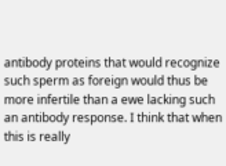antibody proteins that would recognize such sperm as foreign would thus be more infertile than a ewe lacking such an antibody response. I think that when this is really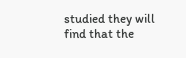studied they will find that the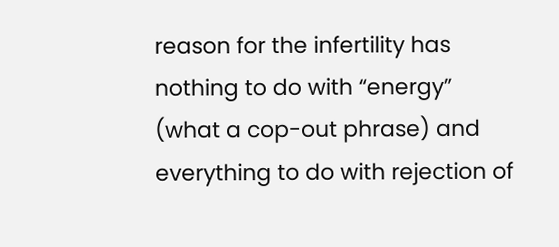reason for the infertility has nothing to do with “energy” (what a cop-out phrase) and everything to do with rejection of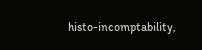histo-incomptability,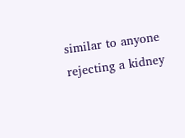similar to anyone rejecting a kidney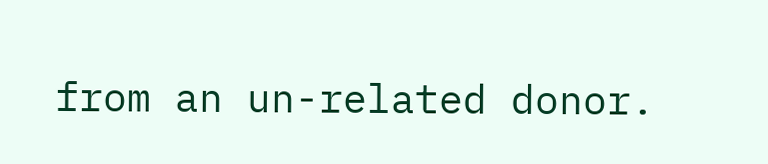from an un-related donor.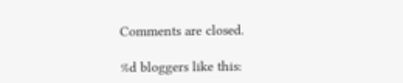Comments are closed.

%d bloggers like this: